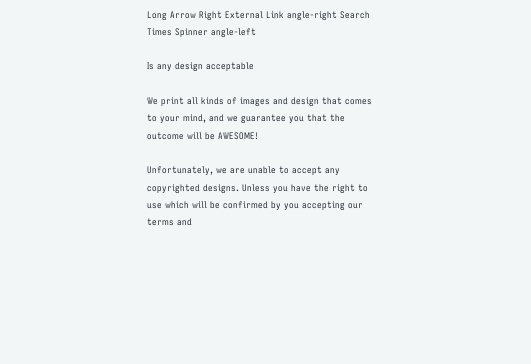Long Arrow Right External Link angle-right Search Times Spinner angle-left

Is any design acceptable

We print all kinds of images and design that comes to your mind, and we guarantee you that the outcome will be AWESOME!

Unfortunately, we are unable to accept any copyrighted designs. Unless you have the right to use which will be confirmed by you accepting our terms and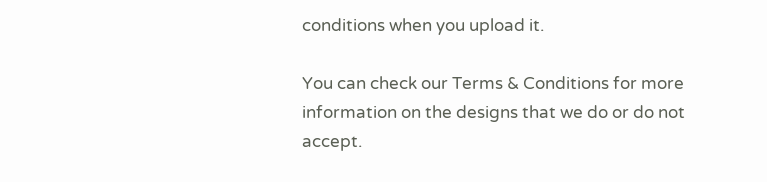conditions when you upload it.

You can check our Terms & Conditions for more information on the designs that we do or do not accept.